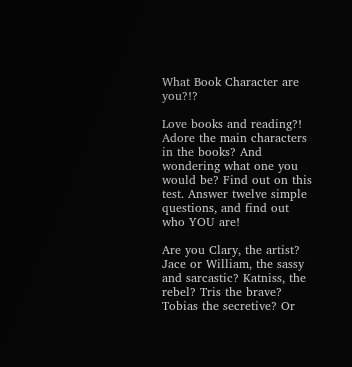What Book Character are you?!?

Love books and reading?! Adore the main characters in the books? And wondering what one you would be? Find out on this test. Answer twelve simple questions, and find out who YOU are!

Are you Clary, the artist? Jace or William, the sassy and sarcastic? Katniss, the rebel? Tris the brave? Tobias the secretive? Or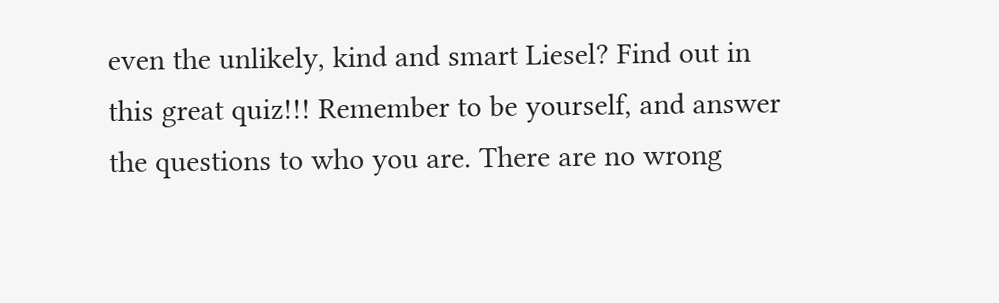even the unlikely, kind and smart Liesel? Find out in this great quiz!!! Remember to be yourself, and answer the questions to who you are. There are no wrong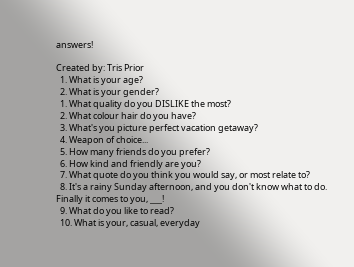answers!

Created by: Tris Prior
  1. What is your age?
  2. What is your gender?
  1. What quality do you DISLIKE the most?
  2. What colour hair do you have?
  3. What's you picture perfect vacation getaway?
  4. Weapon of choice...
  5. How many friends do you prefer?
  6. How kind and friendly are you?
  7. What quote do you think you would say, or most relate to?
  8. It's a rainy Sunday afternoon, and you don't know what to do. Finally it comes to you, ___!
  9. What do you like to read?
  10. What is your, casual, everyday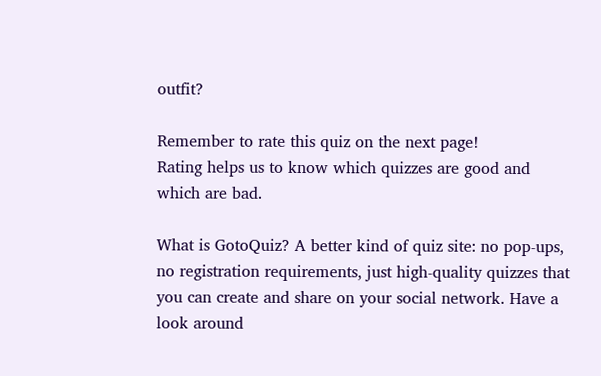outfit?

Remember to rate this quiz on the next page!
Rating helps us to know which quizzes are good and which are bad.

What is GotoQuiz? A better kind of quiz site: no pop-ups, no registration requirements, just high-quality quizzes that you can create and share on your social network. Have a look around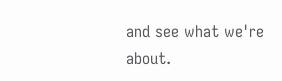and see what we're about.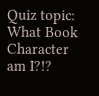Quiz topic: What Book Character am I?!?